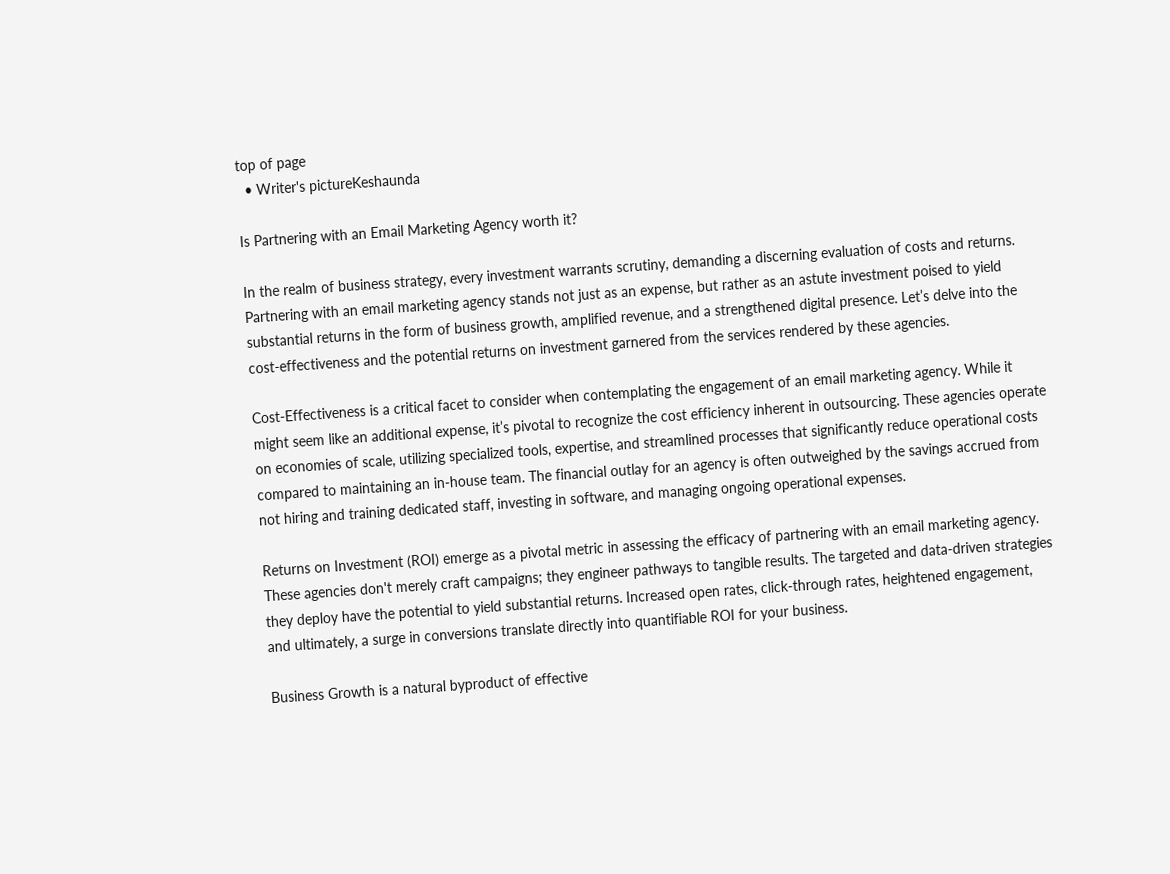top of page
  • Writer's pictureKeshaunda

Is Partnering with an Email Marketing Agency worth it?

In the realm of business strategy, every investment warrants scrutiny, demanding a discerning evaluation of costs and returns. Partnering with an email marketing agency stands not just as an expense, but rather as an astute investment poised to yield substantial returns in the form of business growth, amplified revenue, and a strengthened digital presence. Let’s delve into the cost-effectiveness and the potential returns on investment garnered from the services rendered by these agencies.

Cost-Effectiveness is a critical facet to consider when contemplating the engagement of an email marketing agency. While it might seem like an additional expense, it’s pivotal to recognize the cost efficiency inherent in outsourcing. These agencies operate on economies of scale, utilizing specialized tools, expertise, and streamlined processes that significantly reduce operational costs compared to maintaining an in-house team. The financial outlay for an agency is often outweighed by the savings accrued from not hiring and training dedicated staff, investing in software, and managing ongoing operational expenses.

Returns on Investment (ROI) emerge as a pivotal metric in assessing the efficacy of partnering with an email marketing agency. These agencies don't merely craft campaigns; they engineer pathways to tangible results. The targeted and data-driven strategies they deploy have the potential to yield substantial returns. Increased open rates, click-through rates, heightened engagement, and ultimately, a surge in conversions translate directly into quantifiable ROI for your business.

Business Growth is a natural byproduct of effective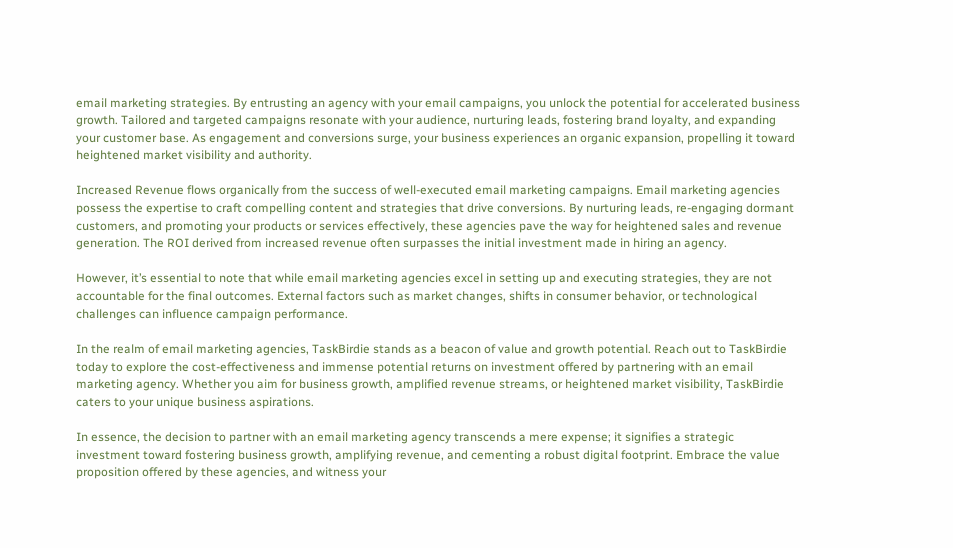email marketing strategies. By entrusting an agency with your email campaigns, you unlock the potential for accelerated business growth. Tailored and targeted campaigns resonate with your audience, nurturing leads, fostering brand loyalty, and expanding your customer base. As engagement and conversions surge, your business experiences an organic expansion, propelling it toward heightened market visibility and authority.

Increased Revenue flows organically from the success of well-executed email marketing campaigns. Email marketing agencies possess the expertise to craft compelling content and strategies that drive conversions. By nurturing leads, re-engaging dormant customers, and promoting your products or services effectively, these agencies pave the way for heightened sales and revenue generation. The ROI derived from increased revenue often surpasses the initial investment made in hiring an agency.

However, it’s essential to note that while email marketing agencies excel in setting up and executing strategies, they are not accountable for the final outcomes. External factors such as market changes, shifts in consumer behavior, or technological challenges can influence campaign performance.

In the realm of email marketing agencies, TaskBirdie stands as a beacon of value and growth potential. Reach out to TaskBirdie today to explore the cost-effectiveness and immense potential returns on investment offered by partnering with an email marketing agency. Whether you aim for business growth, amplified revenue streams, or heightened market visibility, TaskBirdie caters to your unique business aspirations.

In essence, the decision to partner with an email marketing agency transcends a mere expense; it signifies a strategic investment toward fostering business growth, amplifying revenue, and cementing a robust digital footprint. Embrace the value proposition offered by these agencies, and witness your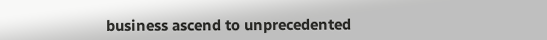business ascend to unprecedented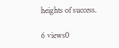heights of success.

6 views0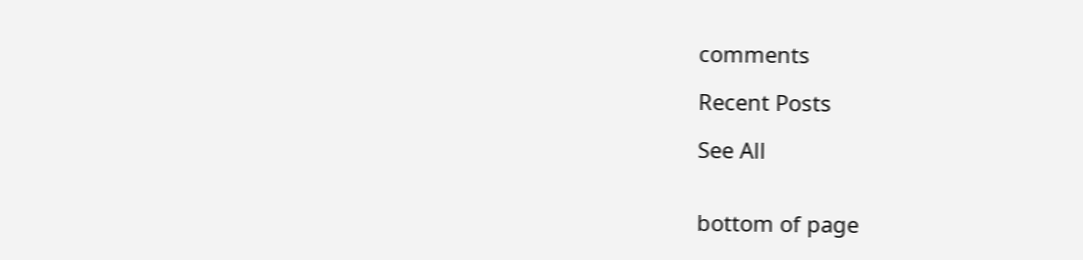comments

Recent Posts

See All


bottom of page